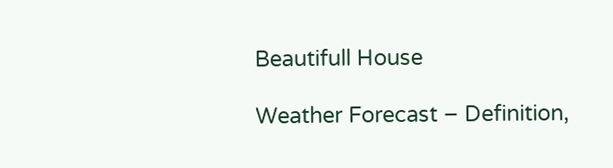Beautifull House

Weather Forecast – Definition,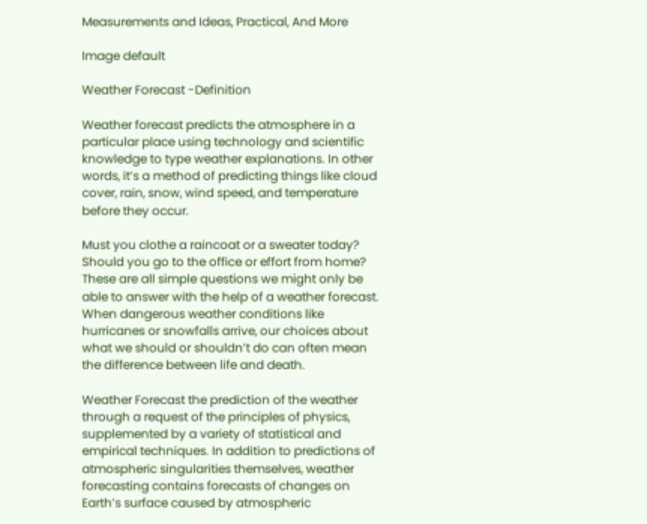Measurements and Ideas, Practical, And More

Image default

Weather Forecast -Definition

Weather forecast predicts the atmosphere in a particular place using technology and scientific knowledge to type weather explanations. In other words, it’s a method of predicting things like cloud cover, rain, snow, wind speed, and temperature before they occur.

Must you clothe a raincoat or a sweater today? Should you go to the office or effort from home? These are all simple questions we might only be able to answer with the help of a weather forecast. When dangerous weather conditions like hurricanes or snowfalls arrive, our choices about what we should or shouldn’t do can often mean the difference between life and death.

Weather Forecast the prediction of the weather through a request of the principles of physics, supplemented by a variety of statistical and empirical techniques. In addition to predictions of atmospheric singularities themselves, weather forecasting contains forecasts of changes on Earth’s surface caused by atmospheric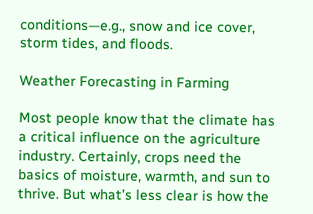conditions—e.g., snow and ice cover, storm tides, and floods.

Weather Forecasting in Farming

Most people know that the climate has a critical influence on the agriculture industry. Certainly, crops need the basics of moisture, warmth, and sun to thrive. But what’s less clear is how the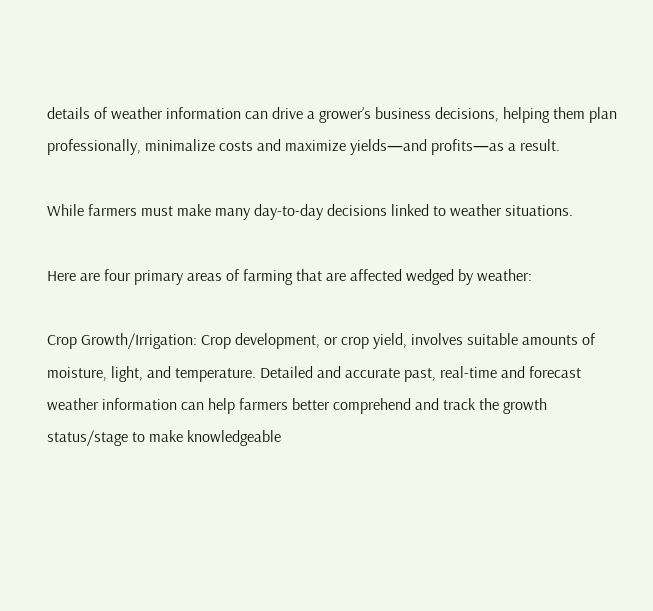details of weather information can drive a grower’s business decisions, helping them plan professionally, minimalize costs and maximize yields—and profits—as a result.

While farmers must make many day-to-day decisions linked to weather situations.

Here are four primary areas of farming that are affected wedged by weather:

Crop Growth/Irrigation: Crop development, or crop yield, involves suitable amounts of moisture, light, and temperature. Detailed and accurate past, real-time and forecast weather information can help farmers better comprehend and track the growth status/stage to make knowledgeable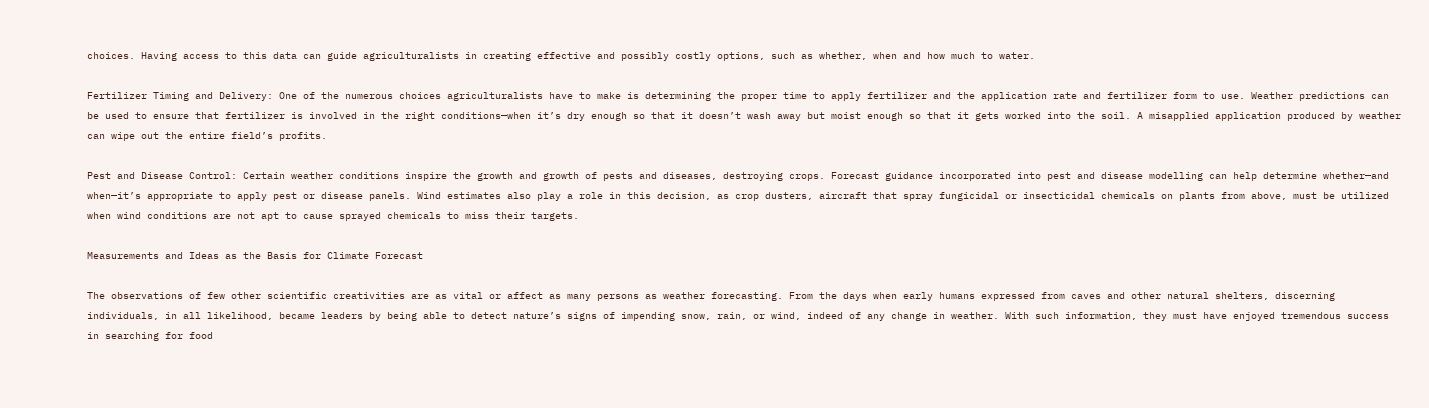choices. Having access to this data can guide agriculturalists in creating effective and possibly costly options, such as whether, when and how much to water.

Fertilizer Timing and Delivery: One of the numerous choices agriculturalists have to make is determining the proper time to apply fertilizer and the application rate and fertilizer form to use. Weather predictions can be used to ensure that fertilizer is involved in the right conditions—when it’s dry enough so that it doesn’t wash away but moist enough so that it gets worked into the soil. A misapplied application produced by weather can wipe out the entire field’s profits.

Pest and Disease Control: Certain weather conditions inspire the growth and growth of pests and diseases, destroying crops. Forecast guidance incorporated into pest and disease modelling can help determine whether—and when—it’s appropriate to apply pest or disease panels. Wind estimates also play a role in this decision, as crop dusters, aircraft that spray fungicidal or insecticidal chemicals on plants from above, must be utilized when wind conditions are not apt to cause sprayed chemicals to miss their targets.

Measurements and Ideas as the Basis for Climate Forecast

The observations of few other scientific creativities are as vital or affect as many persons as weather forecasting. From the days when early humans expressed from caves and other natural shelters, discerning individuals, in all likelihood, became leaders by being able to detect nature’s signs of impending snow, rain, or wind, indeed of any change in weather. With such information, they must have enjoyed tremendous success in searching for food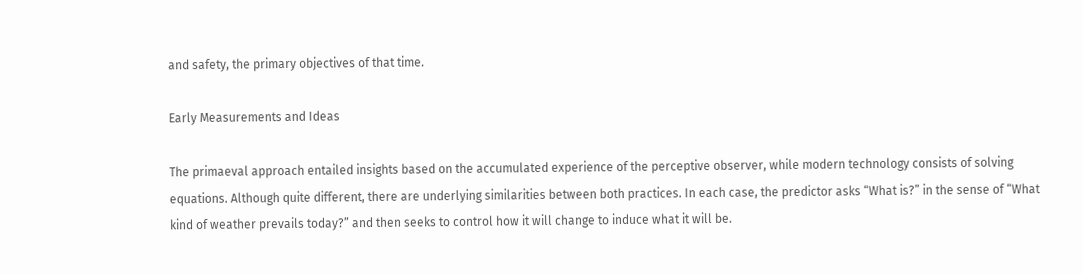and safety, the primary objectives of that time.

Early Measurements and Ideas

The primaeval approach entailed insights based on the accumulated experience of the perceptive observer, while modern technology consists of solving equations. Although quite different, there are underlying similarities between both practices. In each case, the predictor asks “What is?” in the sense of “What kind of weather prevails today?” and then seeks to control how it will change to induce what it will be.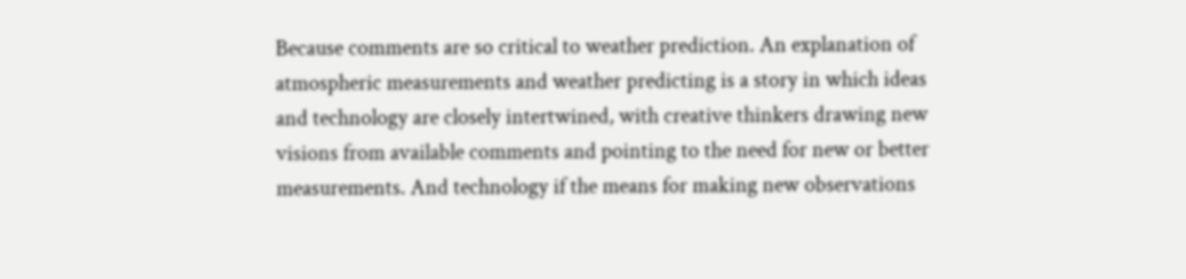Because comments are so critical to weather prediction. An explanation of atmospheric measurements and weather predicting is a story in which ideas and technology are closely intertwined, with creative thinkers drawing new visions from available comments and pointing to the need for new or better measurements. And technology if the means for making new observations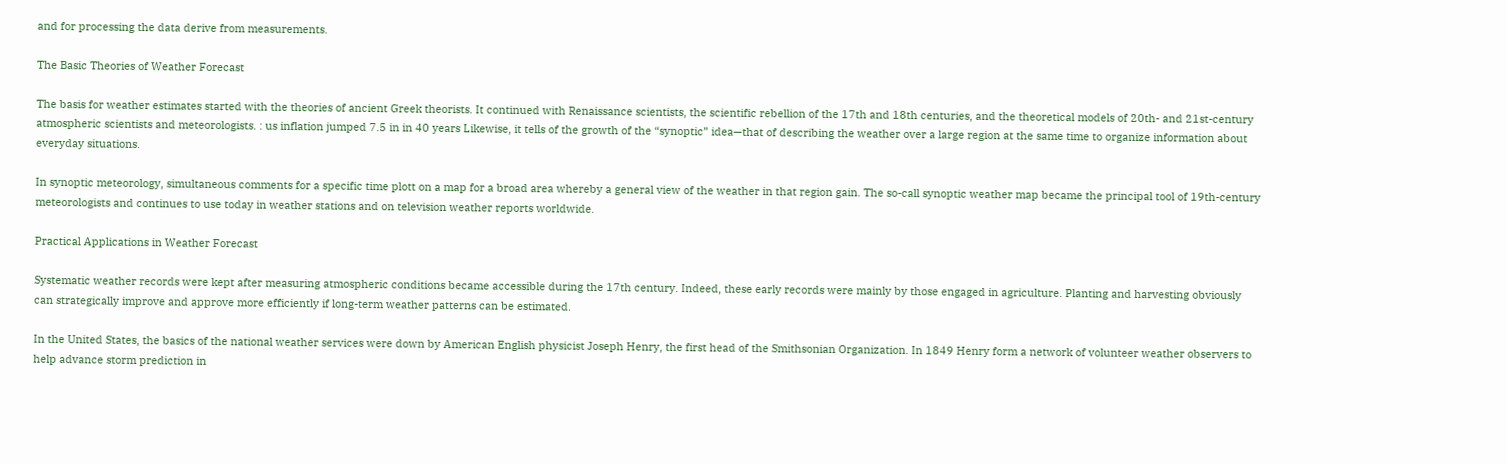and for processing the data derive from measurements.

The Basic Theories of Weather Forecast

The basis for weather estimates started with the theories of ancient Greek theorists. It continued with Renaissance scientists, the scientific rebellion of the 17th and 18th centuries, and the theoretical models of 20th- and 21st-century atmospheric scientists and meteorologists. : us inflation jumped 7.5 in in 40 years Likewise, it tells of the growth of the “synoptic” idea—that of describing the weather over a large region at the same time to organize information about everyday situations.

In synoptic meteorology, simultaneous comments for a specific time plott on a map for a broad area whereby a general view of the weather in that region gain. The so-call synoptic weather map became the principal tool of 19th-century meteorologists and continues to use today in weather stations and on television weather reports worldwide.

Practical Applications in Weather Forecast

Systematic weather records were kept after measuring atmospheric conditions became accessible during the 17th century. Indeed, these early records were mainly by those engaged in agriculture. Planting and harvesting obviously can strategically improve and approve more efficiently if long-term weather patterns can be estimated.

In the United States, the basics of the national weather services were down by American English physicist Joseph Henry, the first head of the Smithsonian Organization. In 1849 Henry form a network of volunteer weather observers to help advance storm prediction in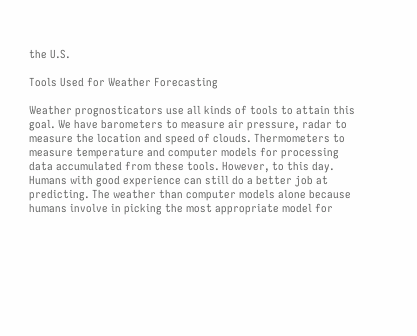the U.S.

Tools Used for Weather Forecasting

Weather prognosticators use all kinds of tools to attain this goal. We have barometers to measure air pressure, radar to measure the location and speed of clouds. Thermometers to measure temperature and computer models for processing data accumulated from these tools. However, to this day. Humans with good experience can still do a better job at predicting. The weather than computer models alone because humans involve in picking the most appropriate model for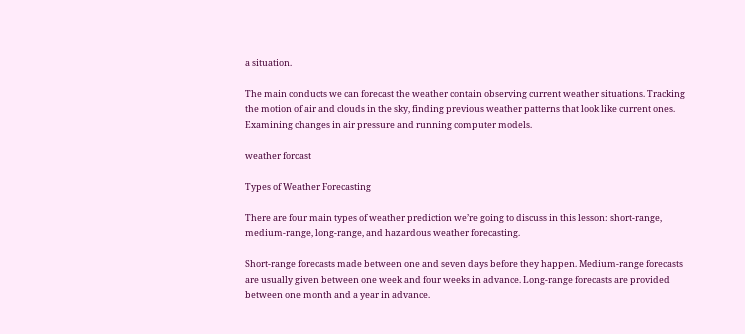a situation.

The main conducts we can forecast the weather contain observing current weather situations. Tracking the motion of air and clouds in the sky, finding previous weather patterns that look like current ones. Examining changes in air pressure and running computer models.

weather forcast

Types of Weather Forecasting

There are four main types of weather prediction we’re going to discuss in this lesson: short-range, medium-range, long-range, and hazardous weather forecasting.

Short-range forecasts made between one and seven days before they happen. Medium-range forecasts are usually given between one week and four weeks in advance. Long-range forecasts are provided between one month and a year in advance.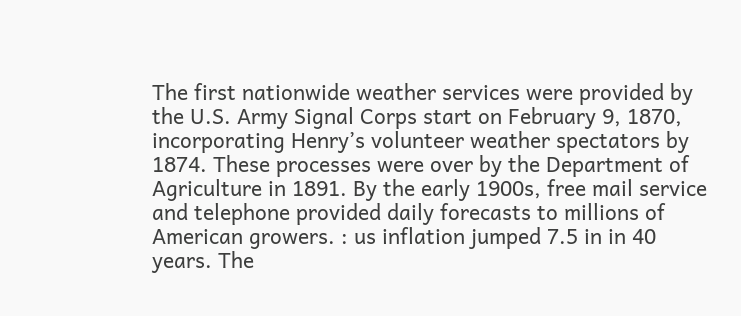The first nationwide weather services were provided by the U.S. Army Signal Corps start on February 9, 1870, incorporating Henry’s volunteer weather spectators by 1874. These processes were over by the Department of Agriculture in 1891. By the early 1900s, free mail service and telephone provided daily forecasts to millions of American growers. : us inflation jumped 7.5 in in 40 years. The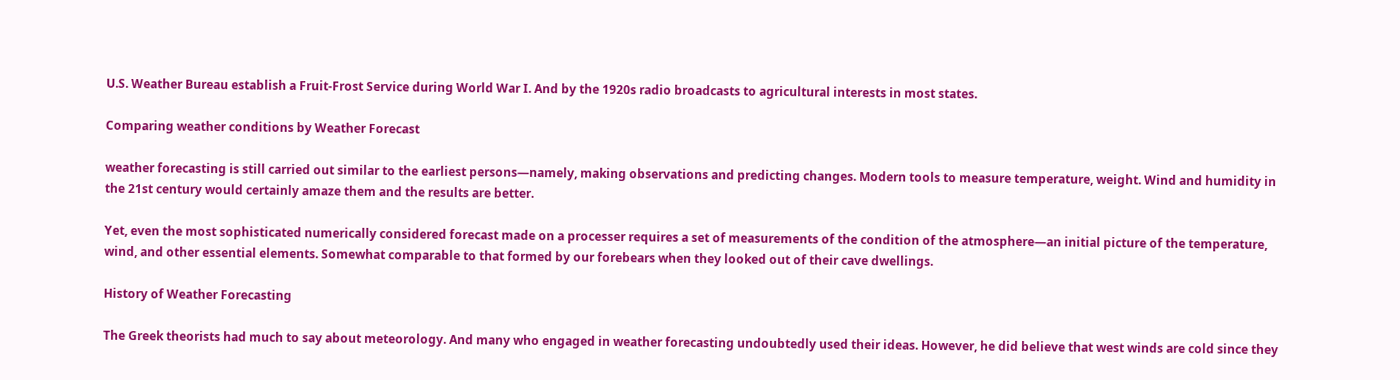U.S. Weather Bureau establish a Fruit-Frost Service during World War I. And by the 1920s radio broadcasts to agricultural interests in most states.

Comparing weather conditions by Weather Forecast

weather forecasting is still carried out similar to the earliest persons—namely, making observations and predicting changes. Modern tools to measure temperature, weight. Wind and humidity in the 21st century would certainly amaze them and the results are better.

Yet, even the most sophisticated numerically considered forecast made on a processer requires a set of measurements of the condition of the atmosphere—an initial picture of the temperature, wind, and other essential elements. Somewhat comparable to that formed by our forebears when they looked out of their cave dwellings.

History of Weather Forecasting

The Greek theorists had much to say about meteorology. And many who engaged in weather forecasting undoubtedly used their ideas. However, he did believe that west winds are cold since they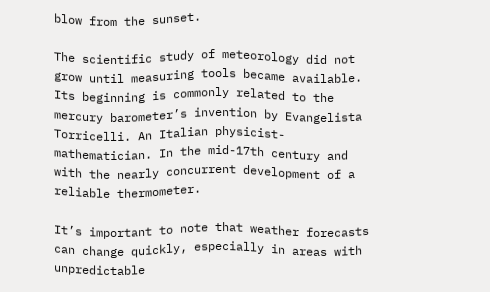blow from the sunset.

The scientific study of meteorology did not grow until measuring tools became available. Its beginning is commonly related to the mercury barometer’s invention by Evangelista Torricelli. An Italian physicist-mathematician. In the mid-17th century and with the nearly concurrent development of a reliable thermometer.

It’s important to note that weather forecasts can change quickly, especially in areas with unpredictable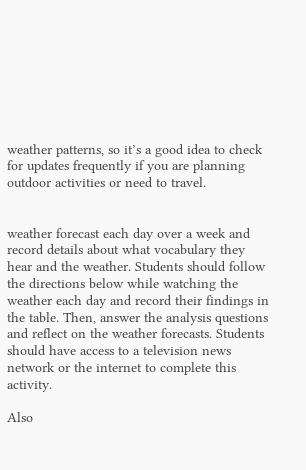weather patterns, so it’s a good idea to check for updates frequently if you are planning outdoor activities or need to travel.


weather forecast each day over a week and record details about what vocabulary they hear and the weather. Students should follow the directions below while watching the weather each day and record their findings in the table. Then, answer the analysis questions and reflect on the weather forecasts. Students should have access to a television news network or the internet to complete this activity.

Also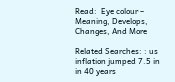Read:  Eye colour – Meaning, Develops, Changes, And More

Related Searches: : us inflation jumped 7.5 in in 40 years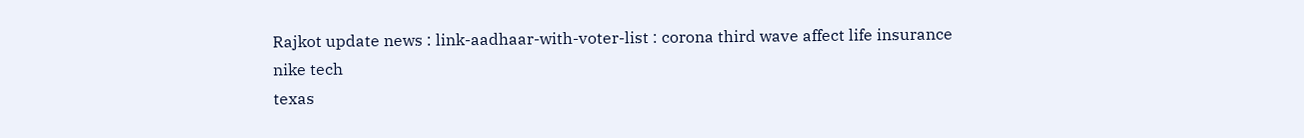Rajkot update news : link-aadhaar-with-voter-list : corona third wave affect life insurance
nike tech
texas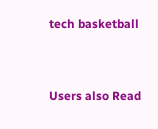tech basketball


Users also Read